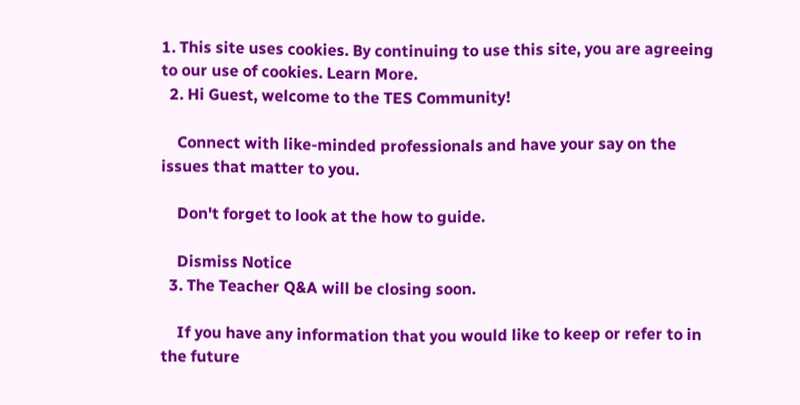1. This site uses cookies. By continuing to use this site, you are agreeing to our use of cookies. Learn More.
  2. Hi Guest, welcome to the TES Community!

    Connect with like-minded professionals and have your say on the issues that matter to you.

    Don't forget to look at the how to guide.

    Dismiss Notice
  3. The Teacher Q&A will be closing soon.

    If you have any information that you would like to keep or refer to in the future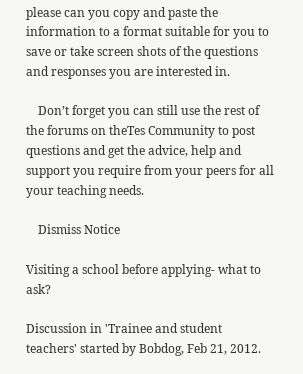please can you copy and paste the information to a format suitable for you to save or take screen shots of the questions and responses you are interested in.

    Don’t forget you can still use the rest of the forums on theTes Community to post questions and get the advice, help and support you require from your peers for all your teaching needs.

    Dismiss Notice

Visiting a school before applying- what to ask?

Discussion in 'Trainee and student teachers' started by Bobdog, Feb 21, 2012.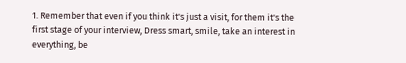1. Remember that even if you think it's just a visit, for them it's the first stage of your interview, Dress smart, smile, take an interest in everything, be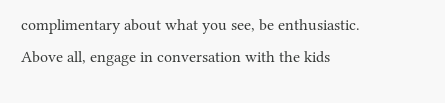complimentary about what you see, be enthusiastic. Above all, engage in conversation with the kids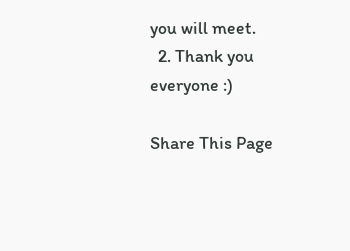you will meet.
  2. Thank you everyone :)

Share This Page